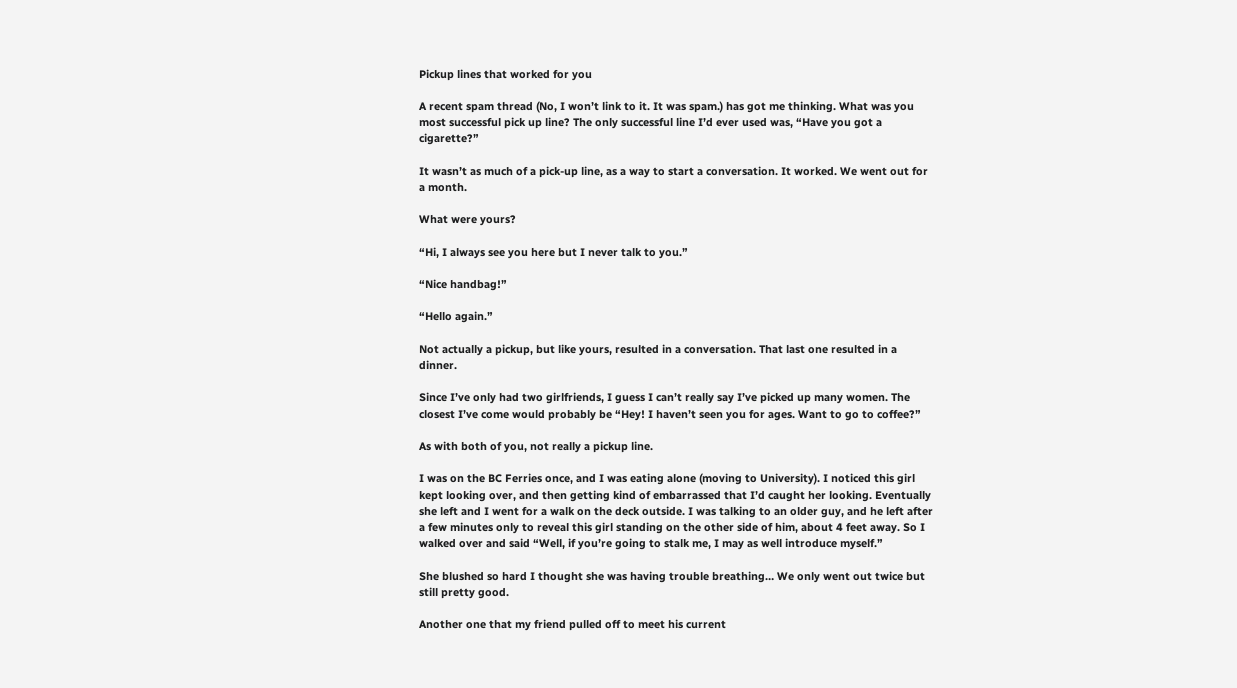Pickup lines that worked for you

A recent spam thread (No, I won’t link to it. It was spam.) has got me thinking. What was you most successful pick up line? The only successful line I’d ever used was, “Have you got a cigarette?”

It wasn’t as much of a pick-up line, as a way to start a conversation. It worked. We went out for a month.

What were yours?

“Hi, I always see you here but I never talk to you.”

“Nice handbag!”

“Hello again.”

Not actually a pickup, but like yours, resulted in a conversation. That last one resulted in a dinner.

Since I’ve only had two girlfriends, I guess I can’t really say I’ve picked up many women. The closest I’ve come would probably be “Hey! I haven’t seen you for ages. Want to go to coffee?”

As with both of you, not really a pickup line.

I was on the BC Ferries once, and I was eating alone (moving to University). I noticed this girl kept looking over, and then getting kind of embarrassed that I’d caught her looking. Eventually she left and I went for a walk on the deck outside. I was talking to an older guy, and he left after a few minutes only to reveal this girl standing on the other side of him, about 4 feet away. So I walked over and said “Well, if you’re going to stalk me, I may as well introduce myself.”

She blushed so hard I thought she was having trouble breathing… We only went out twice but still pretty good.

Another one that my friend pulled off to meet his current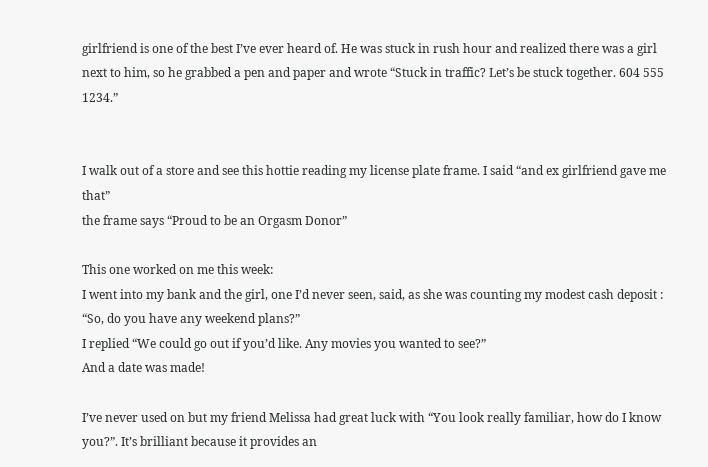girlfriend is one of the best I’ve ever heard of. He was stuck in rush hour and realized there was a girl next to him, so he grabbed a pen and paper and wrote “Stuck in traffic? Let’s be stuck together. 604 555 1234.”


I walk out of a store and see this hottie reading my license plate frame. I said “and ex girlfriend gave me that”
the frame says “Proud to be an Orgasm Donor”

This one worked on me this week:
I went into my bank and the girl, one I’d never seen, said, as she was counting my modest cash deposit : “So, do you have any weekend plans?”
I replied “We could go out if you’d like. Any movies you wanted to see?”
And a date was made!

I’ve never used on but my friend Melissa had great luck with “You look really familiar, how do I know you?”. It’s brilliant because it provides an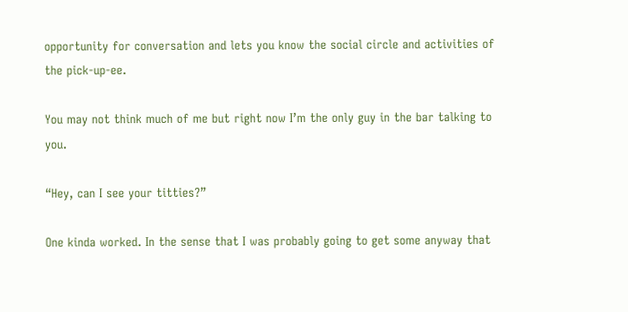opportunity for conversation and lets you know the social circle and activities of the pick-up-ee.

You may not think much of me but right now I’m the only guy in the bar talking to you.

“Hey, can I see your titties?”

One kinda worked. In the sense that I was probably going to get some anyway that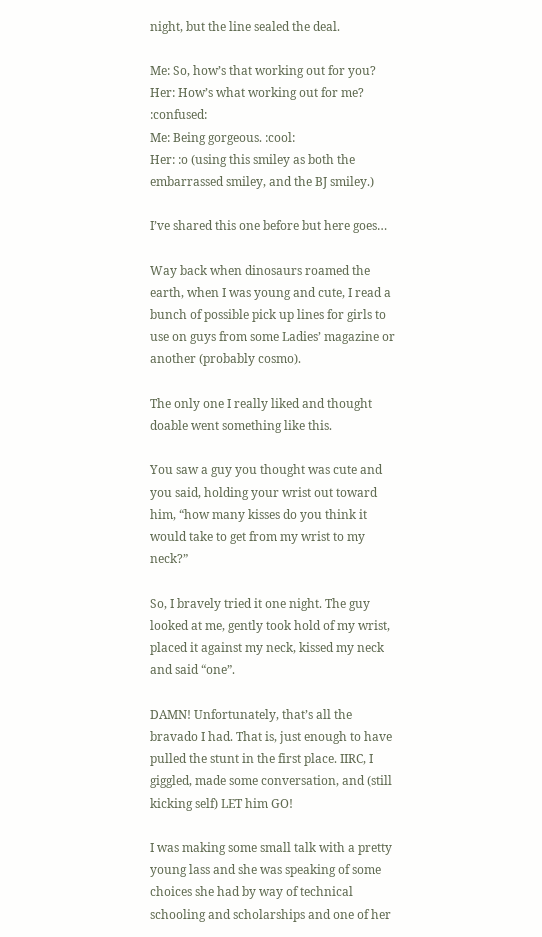night, but the line sealed the deal.

Me: So, how’s that working out for you?
Her: How’s what working out for me? :confused:
Me: Being gorgeous. :cool:
Her: :o (using this smiley as both the embarrassed smiley, and the BJ smiley.)

I’ve shared this one before but here goes…

Way back when dinosaurs roamed the earth, when I was young and cute, I read a bunch of possible pick up lines for girls to use on guys from some Ladies’ magazine or another (probably cosmo).

The only one I really liked and thought doable went something like this.

You saw a guy you thought was cute and you said, holding your wrist out toward him, “how many kisses do you think it would take to get from my wrist to my neck?”

So, I bravely tried it one night. The guy looked at me, gently took hold of my wrist, placed it against my neck, kissed my neck and said “one”.

DAMN! Unfortunately, that’s all the bravado I had. That is, just enough to have pulled the stunt in the first place. IIRC, I giggled, made some conversation, and (still kicking self) LET him GO!

I was making some small talk with a pretty young lass and she was speaking of some choices she had by way of technical schooling and scholarships and one of her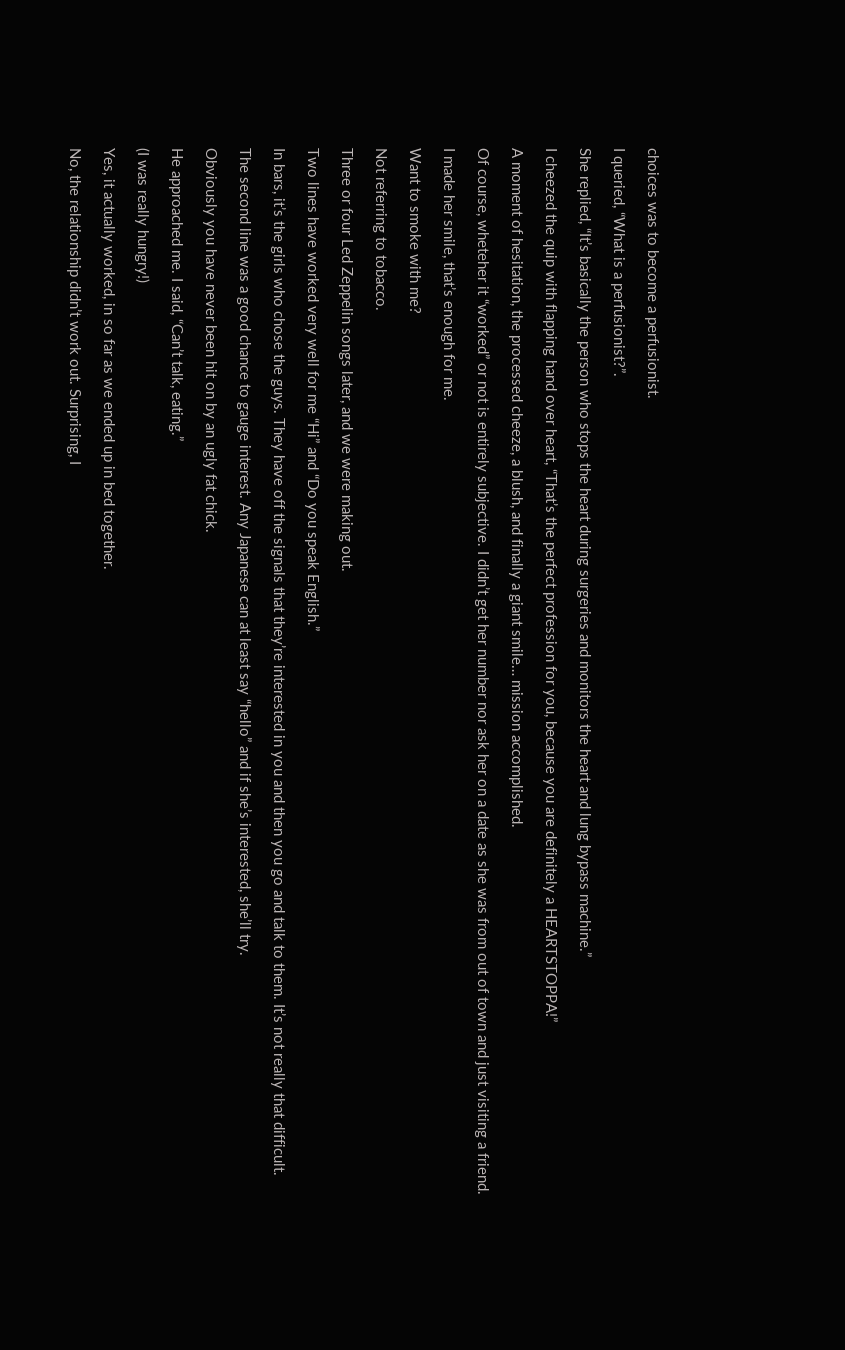choices was to become a perfusionist.

I queried, “What is a perfusionist?”.

She replied, “It’s basically the person who stops the heart during surgeries and monitors the heart and lung bypass machine.”

I cheezed the quip with flapping hand over heart, “That’s the perfect profession for you, because you are definitely a HEARTSTOPPA!”

A moment of hesitation, the processed cheeze, a blush, and finally a giant smile… mission accomplished.

Of course, wheteher it “worked” or not is entirely subjective. I didn’t get her number nor ask her on a date as she was from out of town and just visiting a friend.

I made her smile, that’s enough for me.

Want to smoke with me?

Not referring to tobacco.

Three or four Led Zeppelin songs later, and we were making out.

Two lines have worked very well for me “Hi” and “Do you speak English.”

In bars, it’s the girls who chose the guys. They have off the signals that they’re interested in you and then you go and talk to them. It’s not really that difficult.

The second line was a good chance to gauge interest. Any Japanese can at least say “hello” and if she’s interested, she’ll try.

Obviously you have never been hit on by an ugly fat chick.

He approached me. I said, “Can’t talk, eating.”

(I was really hungry!)

Yes, it actually worked, in so far as we ended up in bed together.

No, the relationship didn’t work out. Surprising, I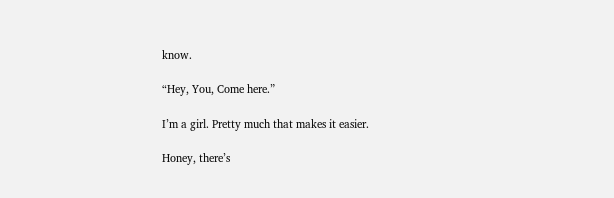know.

“Hey, You, Come here.”

I’m a girl. Pretty much that makes it easier.

Honey, there’s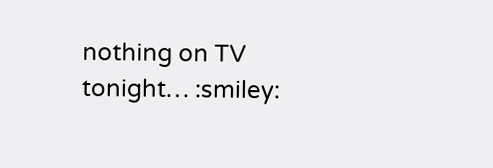nothing on TV tonight… :smiley: